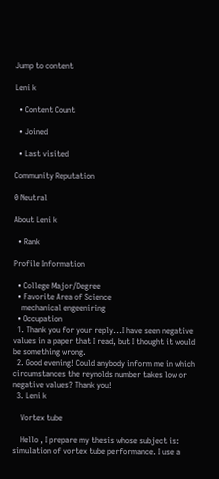Jump to content

Leni k

  • Content Count

  • Joined

  • Last visited

Community Reputation

0 Neutral

About Leni k

  • Rank

Profile Information

  • College Major/Degree
  • Favorite Area of Science
    mechanical engeeniring
  • Occupation
  1. Thank you for your reply...I have seen negative values in a paper that I read, but I thought it would be something wrong.
  2. Good evening! Could anybody inform me in which circumstances the reynolds number takes low or negative values? Thank you!
  3. Leni k

    Vortex tube

    Hello , I prepare my thesis whose subject is: simulation of vortex tube performance. I use a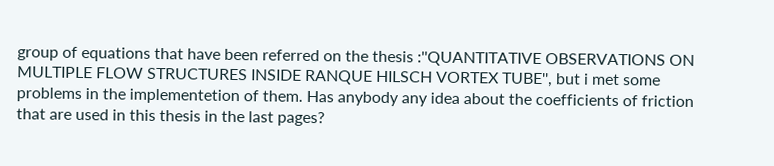group of equations that have been referred on the thesis :''QUANTITATIVE OBSERVATIONS ON MULTIPLE FLOW STRUCTURES INSIDE RANQUE HILSCH VORTEX TUBE'', but i met some problems in the implementetion of them. Has anybody any idea about the coefficients of friction that are used in this thesis in the last pages?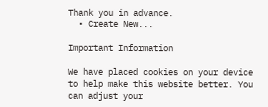Thank you in advance.
  • Create New...

Important Information

We have placed cookies on your device to help make this website better. You can adjust your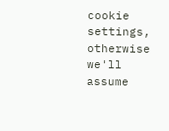cookie settings, otherwise we'll assume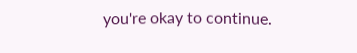you're okay to continue.